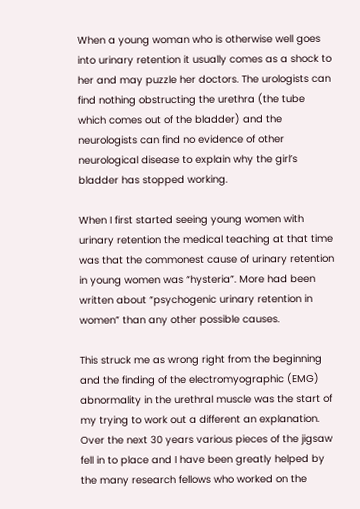When a young woman who is otherwise well goes into urinary retention it usually comes as a shock to her and may puzzle her doctors. The urologists can find nothing obstructing the urethra (the tube which comes out of the bladder) and the neurologists can find no evidence of other neurological disease to explain why the girl’s bladder has stopped working.

When I first started seeing young women with urinary retention the medical teaching at that time was that the commonest cause of urinary retention in young women was “hysteria”. More had been written about “psychogenic urinary retention in women” than any other possible causes.

This struck me as wrong right from the beginning and the finding of the electromyographic (EMG) abnormality in the urethral muscle was the start of my trying to work out a different an explanation. Over the next 30 years various pieces of the jigsaw fell in to place and I have been greatly helped by the many research fellows who worked on the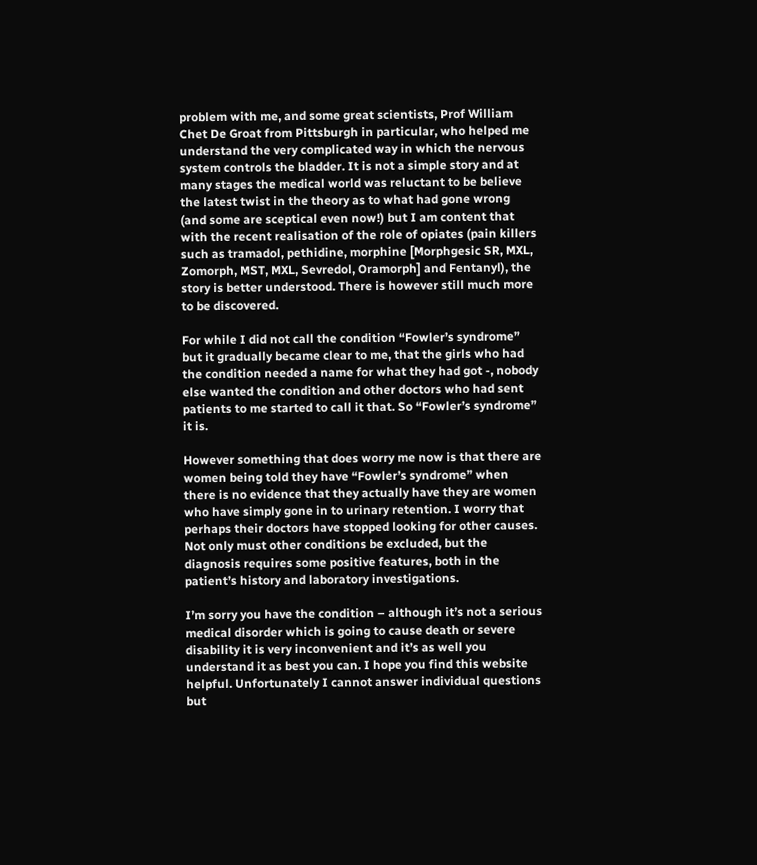problem with me, and some great scientists, Prof William Chet De Groat from Pittsburgh in particular, who helped me understand the very complicated way in which the nervous system controls the bladder. It is not a simple story and at many stages the medical world was reluctant to be believe the latest twist in the theory as to what had gone wrong (and some are sceptical even now!) but I am content that with the recent realisation of the role of opiates (pain killers such as tramadol, pethidine, morphine [Morphgesic SR, MXL, Zomorph, MST, MXL, Sevredol, Oramorph] and Fentanyl), the story is better understood. There is however still much more to be discovered.

For while I did not call the condition “Fowler’s syndrome” but it gradually became clear to me, that the girls who had the condition needed a name for what they had got -, nobody else wanted the condition and other doctors who had sent patients to me started to call it that. So “Fowler’s syndrome” it is.

However something that does worry me now is that there are women being told they have “Fowler’s syndrome” when there is no evidence that they actually have they are women who have simply gone in to urinary retention. I worry that perhaps their doctors have stopped looking for other causes. Not only must other conditions be excluded, but the diagnosis requires some positive features, both in the patient’s history and laboratory investigations.

I’m sorry you have the condition – although it’s not a serious medical disorder which is going to cause death or severe disability it is very inconvenient and it’s as well you understand it as best you can. I hope you find this website helpful. Unfortunately I cannot answer individual questions but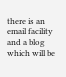there is an email facility and a blog which will be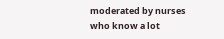moderated by nurses who know a lot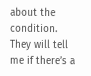about the condition. They will tell me if there’s a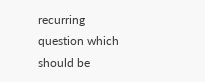recurring question which should be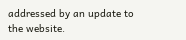addressed by an update to the website.